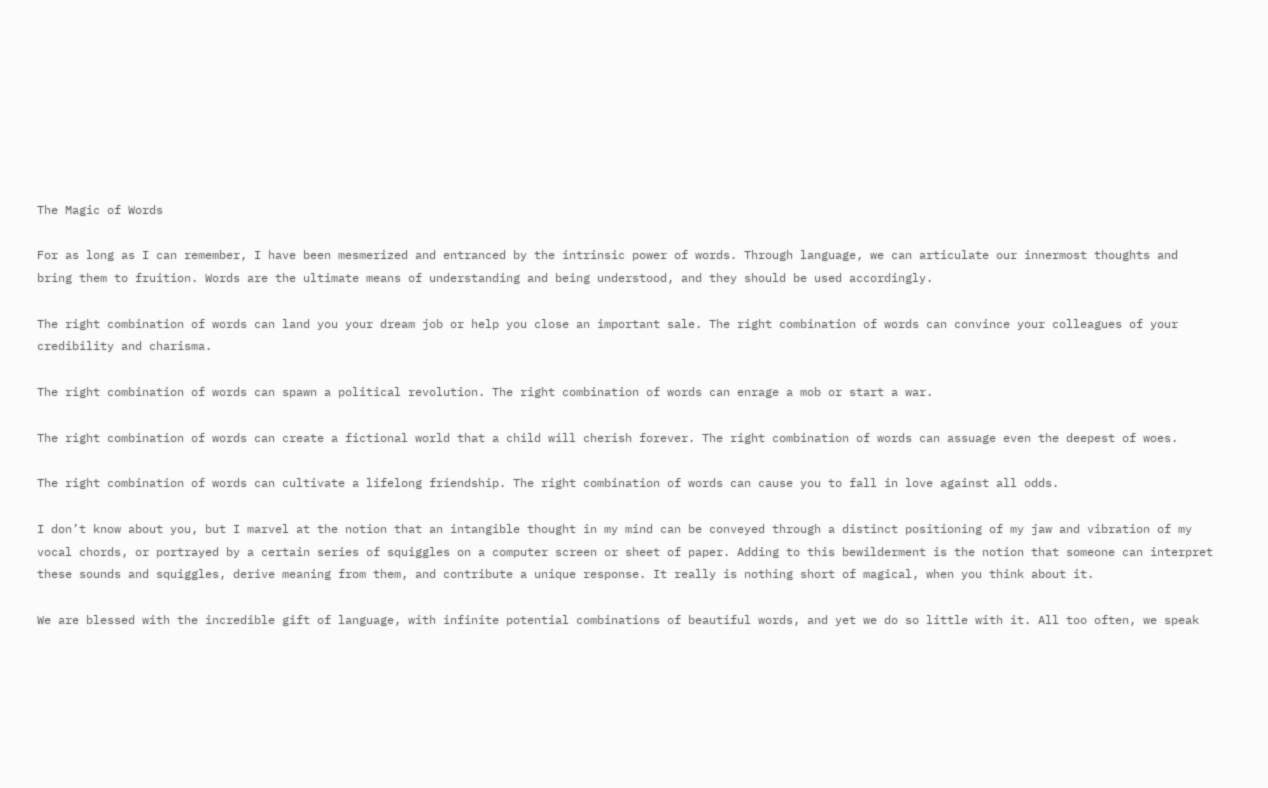The Magic of Words

For as long as I can remember, I have been mesmerized and entranced by the intrinsic power of words. Through language, we can articulate our innermost thoughts and bring them to fruition. Words are the ultimate means of understanding and being understood, and they should be used accordingly.

The right combination of words can land you your dream job or help you close an important sale. The right combination of words can convince your colleagues of your credibility and charisma.

The right combination of words can spawn a political revolution. The right combination of words can enrage a mob or start a war.

The right combination of words can create a fictional world that a child will cherish forever. The right combination of words can assuage even the deepest of woes.

The right combination of words can cultivate a lifelong friendship. The right combination of words can cause you to fall in love against all odds.

I don’t know about you, but I marvel at the notion that an intangible thought in my mind can be conveyed through a distinct positioning of my jaw and vibration of my vocal chords, or portrayed by a certain series of squiggles on a computer screen or sheet of paper. Adding to this bewilderment is the notion that someone can interpret these sounds and squiggles, derive meaning from them, and contribute a unique response. It really is nothing short of magical, when you think about it.

We are blessed with the incredible gift of language, with infinite potential combinations of beautiful words, and yet we do so little with it. All too often, we speak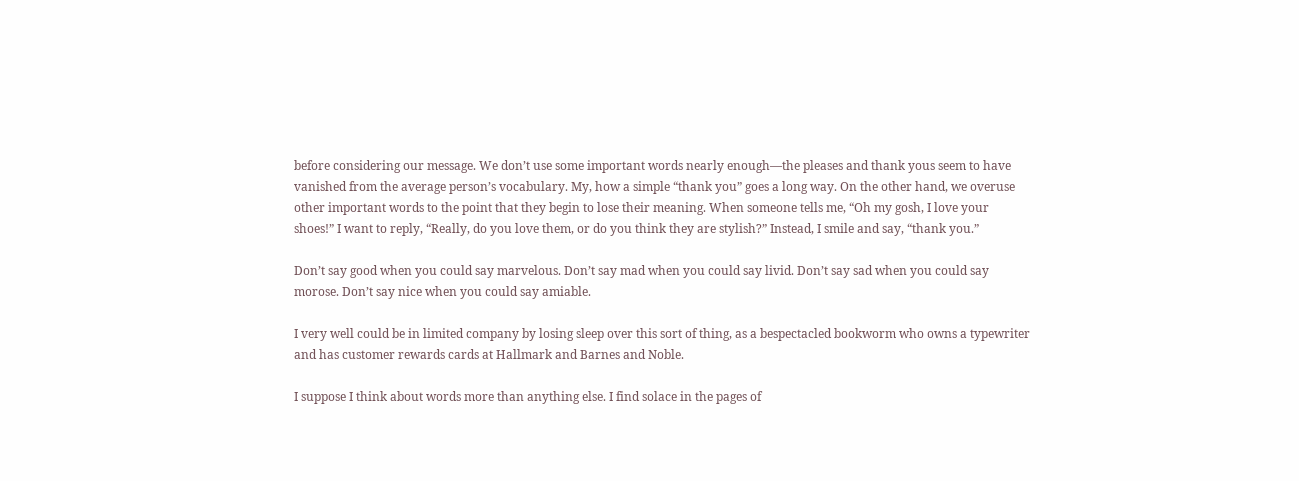before considering our message. We don’t use some important words nearly enough—the pleases and thank yous seem to have vanished from the average person’s vocabulary. My, how a simple “thank you” goes a long way. On the other hand, we overuse other important words to the point that they begin to lose their meaning. When someone tells me, “Oh my gosh, I love your shoes!” I want to reply, “Really, do you love them, or do you think they are stylish?” Instead, I smile and say, “thank you.”

Don’t say good when you could say marvelous. Don’t say mad when you could say livid. Don’t say sad when you could say morose. Don’t say nice when you could say amiable.

I very well could be in limited company by losing sleep over this sort of thing, as a bespectacled bookworm who owns a typewriter and has customer rewards cards at Hallmark and Barnes and Noble.

I suppose I think about words more than anything else. I find solace in the pages of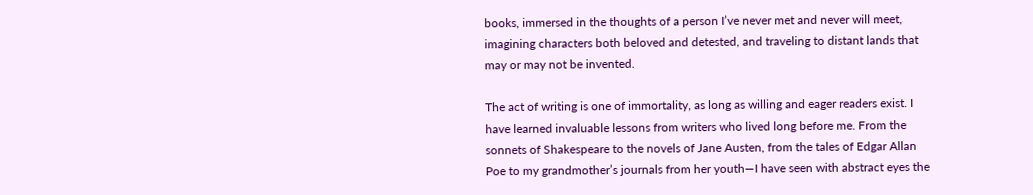books, immersed in the thoughts of a person I’ve never met and never will meet, imagining characters both beloved and detested, and traveling to distant lands that may or may not be invented.

The act of writing is one of immortality, as long as willing and eager readers exist. I have learned invaluable lessons from writers who lived long before me. From the sonnets of Shakespeare to the novels of Jane Austen, from the tales of Edgar Allan Poe to my grandmother’s journals from her youth—I have seen with abstract eyes the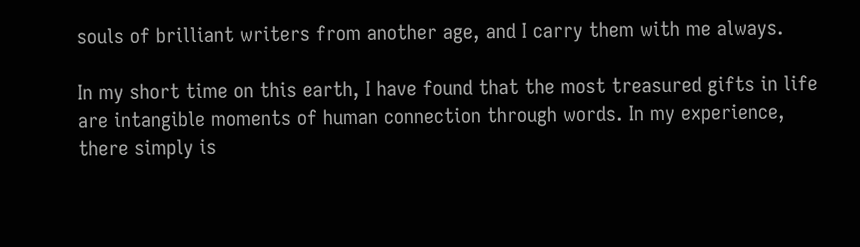souls of brilliant writers from another age, and I carry them with me always.

In my short time on this earth, I have found that the most treasured gifts in life are intangible moments of human connection through words. In my experience, there simply is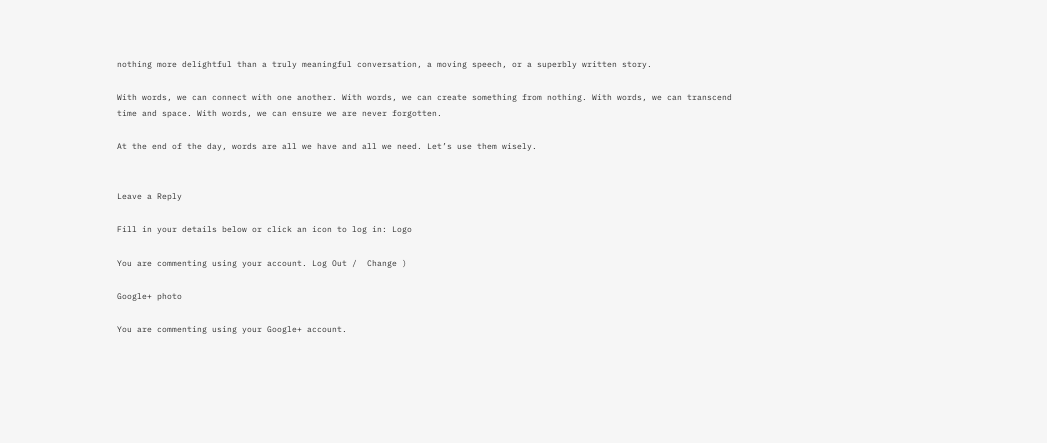nothing more delightful than a truly meaningful conversation, a moving speech, or a superbly written story.

With words, we can connect with one another. With words, we can create something from nothing. With words, we can transcend time and space. With words, we can ensure we are never forgotten.

At the end of the day, words are all we have and all we need. Let’s use them wisely.


Leave a Reply

Fill in your details below or click an icon to log in: Logo

You are commenting using your account. Log Out /  Change )

Google+ photo

You are commenting using your Google+ account.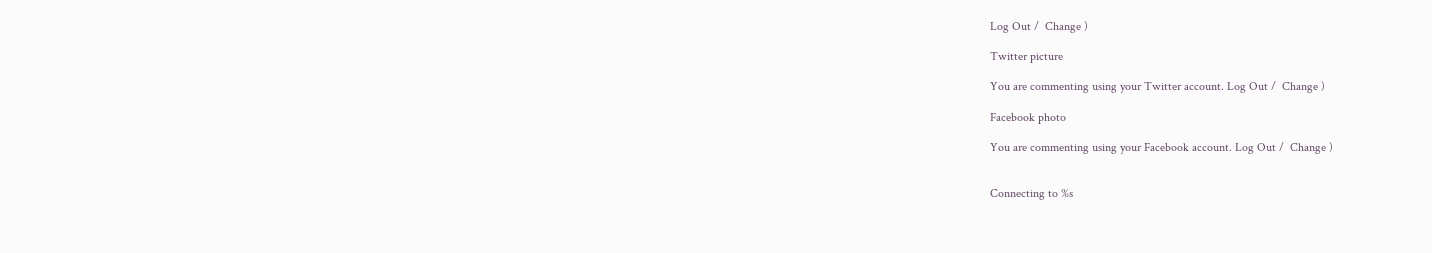Log Out /  Change )

Twitter picture

You are commenting using your Twitter account. Log Out /  Change )

Facebook photo

You are commenting using your Facebook account. Log Out /  Change )


Connecting to %s